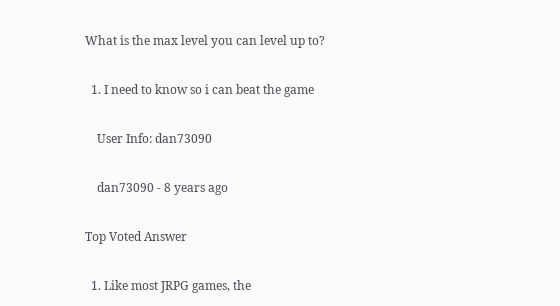What is the max level you can level up to?

  1. I need to know so i can beat the game

    User Info: dan73090

    dan73090 - 8 years ago

Top Voted Answer

  1. Like most JRPG games, the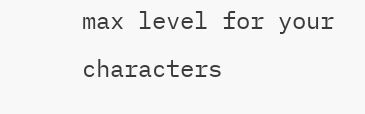max level for your characters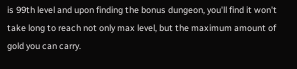is 99th level and upon finding the bonus dungeon, you'll find it won't take long to reach not only max level, but the maximum amount of gold you can carry.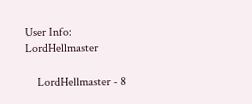User Info: LordHellmaster

    LordHellmaster - 8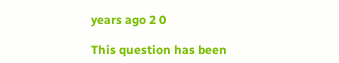years ago 2 0

This question has been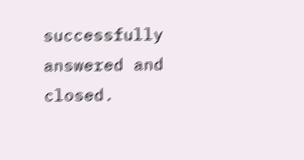successfully answered and closed.